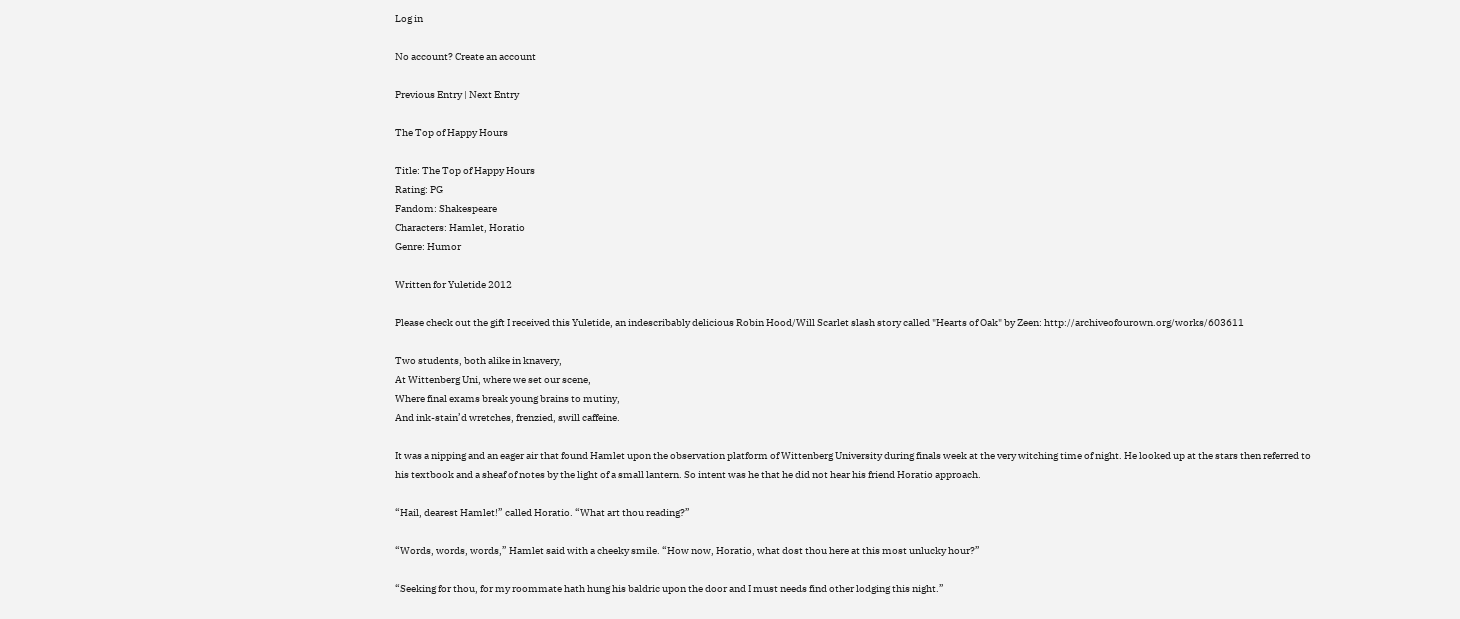Log in

No account? Create an account

Previous Entry | Next Entry

The Top of Happy Hours

Title: The Top of Happy Hours
Rating: PG
Fandom: Shakespeare
Characters: Hamlet, Horatio
Genre: Humor

Written for Yuletide 2012

Please check out the gift I received this Yuletide, an indescribably delicious Robin Hood/Will Scarlet slash story called "Hearts of Oak" by Zeen: http://archiveofourown.org/works/603611

Two students, both alike in knavery,
At Wittenberg Uni, where we set our scene,
Where final exams break young brains to mutiny,
And ink-stain’d wretches, frenzied, swill caffeine.

It was a nipping and an eager air that found Hamlet upon the observation platform of Wittenberg University during finals week at the very witching time of night. He looked up at the stars then referred to his textbook and a sheaf of notes by the light of a small lantern. So intent was he that he did not hear his friend Horatio approach.

“Hail, dearest Hamlet!” called Horatio. “What art thou reading?”

“Words, words, words,” Hamlet said with a cheeky smile. “How now, Horatio, what dost thou here at this most unlucky hour?”

“Seeking for thou, for my roommate hath hung his baldric upon the door and I must needs find other lodging this night.”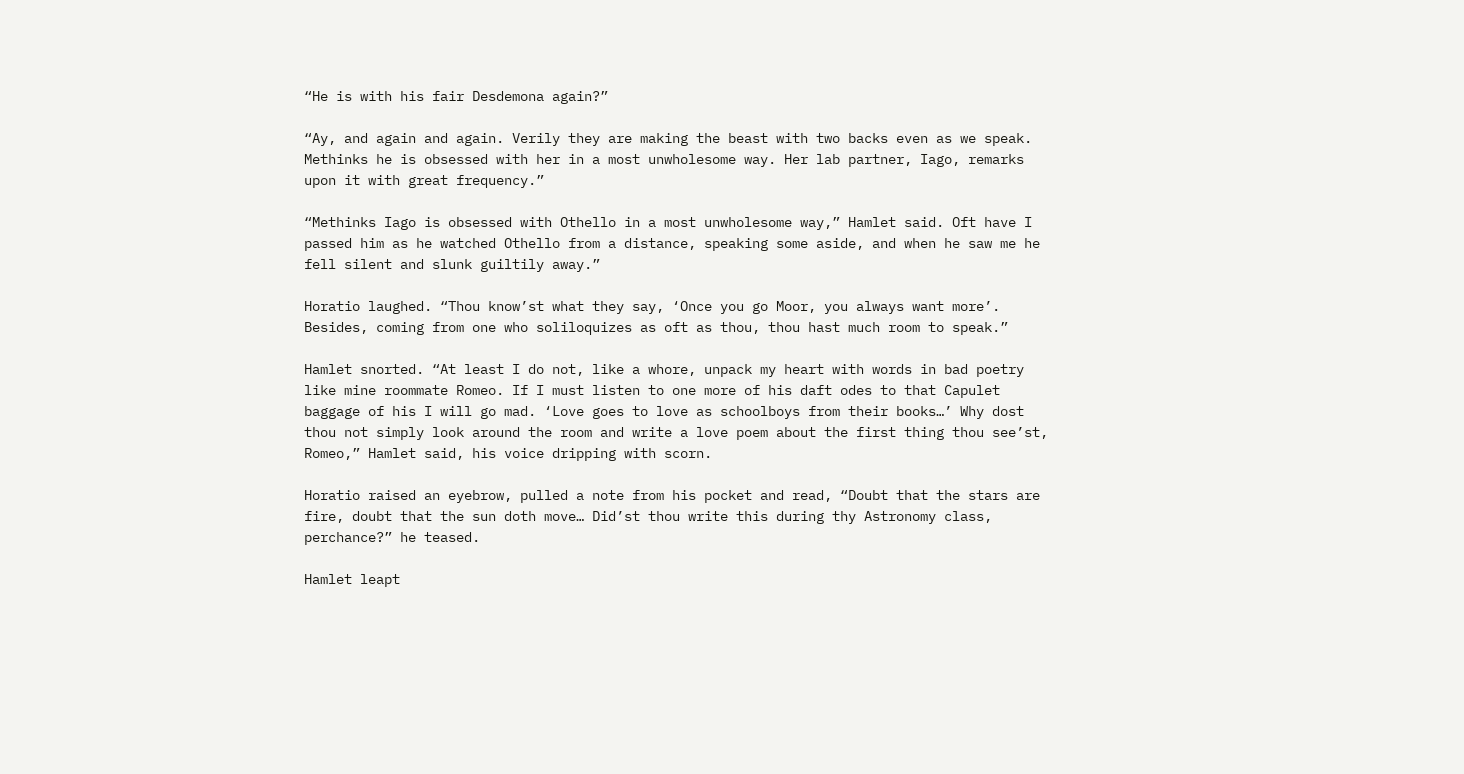“He is with his fair Desdemona again?”

“Ay, and again and again. Verily they are making the beast with two backs even as we speak. Methinks he is obsessed with her in a most unwholesome way. Her lab partner, Iago, remarks upon it with great frequency.”

“Methinks Iago is obsessed with Othello in a most unwholesome way,” Hamlet said. Oft have I passed him as he watched Othello from a distance, speaking some aside, and when he saw me he fell silent and slunk guiltily away.”

Horatio laughed. “Thou know’st what they say, ‘Once you go Moor, you always want more’. Besides, coming from one who soliloquizes as oft as thou, thou hast much room to speak.”

Hamlet snorted. “At least I do not, like a whore, unpack my heart with words in bad poetry like mine roommate Romeo. If I must listen to one more of his daft odes to that Capulet baggage of his I will go mad. ‘Love goes to love as schoolboys from their books…’ Why dost thou not simply look around the room and write a love poem about the first thing thou see’st, Romeo,” Hamlet said, his voice dripping with scorn.

Horatio raised an eyebrow, pulled a note from his pocket and read, “Doubt that the stars are fire, doubt that the sun doth move… Did’st thou write this during thy Astronomy class, perchance?” he teased.

Hamlet leapt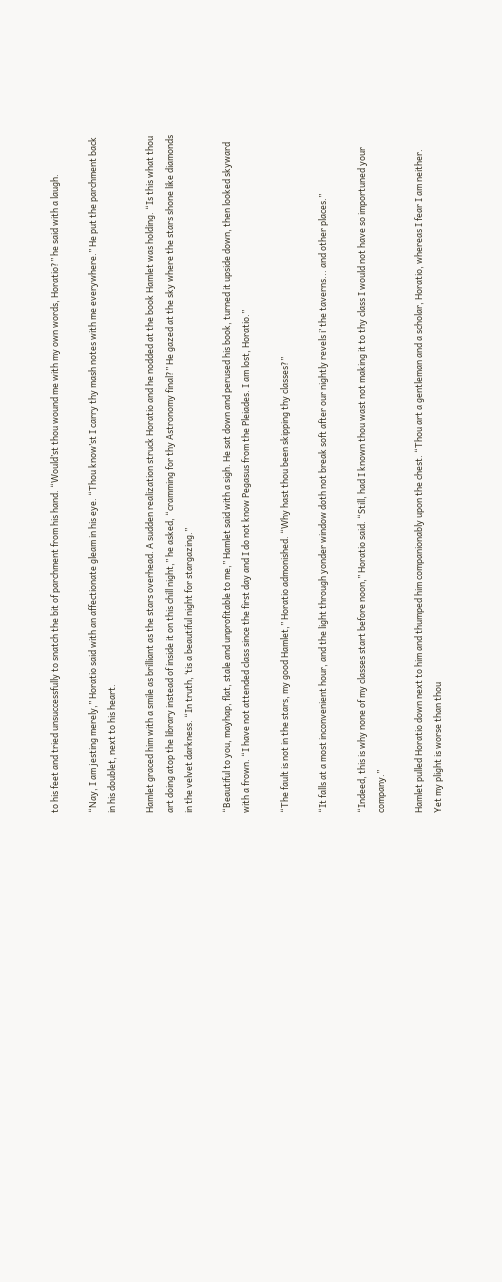to his feet and tried unsuccessfully to snatch the bit of parchment from his hand. “Would’st thou wound me with my own words, Horatio?” he said with a laugh.

“Nay, I am jesting merely,” Horatio said with an affectionate gleam in his eye. “Thou know’st I carry thy mash notes with me everywhere.” He put the parchment back in his doublet, next to his heart.

Hamlet graced him with a smile as brilliant as the stars overhead. A sudden realization struck Horatio and he nodded at the book Hamlet was holding. “Is this what thou art doing atop the library instead of inside it on this chill night,” he asked, “cramming for thy Astronomy final?” He gazed at the sky where the stars shone like diamonds in the velvet darkness. “In truth, ‘tis a beautiful night for stargazing.”

“Beautiful to you, mayhap, flat, stale and unprofitable to me,” Hamlet said with a sigh. He sat down and perused his book, turned it upside down, then looked skyward with a frown. “I have not attended class since the first day and I do not know Pegasus from the Pleiades. I am lost, Horatio.”

“The fault is not in the stars, my good Hamlet,” Horatio admonished. “Why hast thou been skipping thy classes?”

“It falls at a most inconvenient hour, and the light through yonder window doth not break soft after our nightly revels i’ the taverns... and other places.”

“Indeed, this is why none of my classes start before noon,” Horatio said. “Still, had I known thou wast not making it to thy class I would not have so importuned your company.”

Hamlet pulled Horatio down next to him and thumped him companionably upon the chest. “Thou art a gentleman and a scholar, Horatio, whereas I fear I am neither. Yet my plight is worse than thou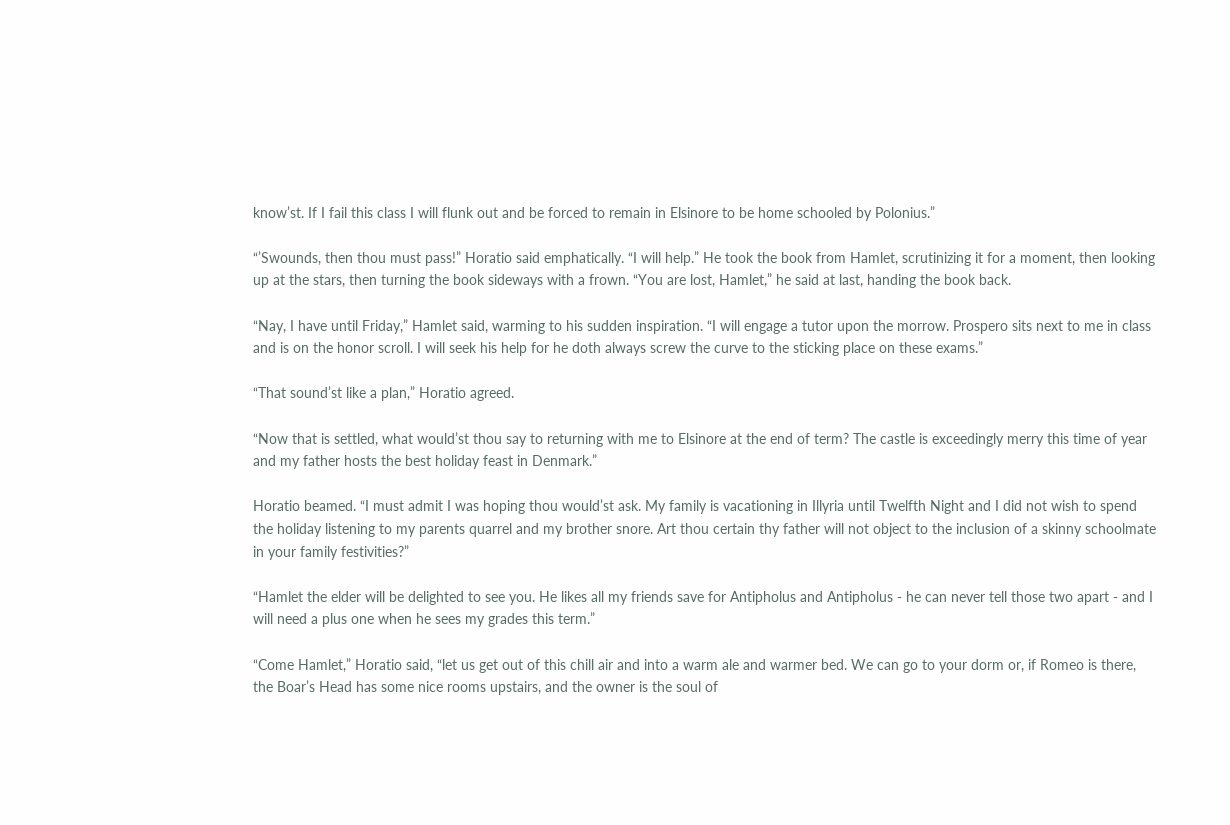know’st. If I fail this class I will flunk out and be forced to remain in Elsinore to be home schooled by Polonius.”

“’Swounds, then thou must pass!” Horatio said emphatically. “I will help.” He took the book from Hamlet, scrutinizing it for a moment, then looking up at the stars, then turning the book sideways with a frown. “You are lost, Hamlet,” he said at last, handing the book back.

“Nay, I have until Friday,” Hamlet said, warming to his sudden inspiration. “I will engage a tutor upon the morrow. Prospero sits next to me in class and is on the honor scroll. I will seek his help for he doth always screw the curve to the sticking place on these exams.”

“That sound’st like a plan,” Horatio agreed.

“Now that is settled, what would’st thou say to returning with me to Elsinore at the end of term? The castle is exceedingly merry this time of year and my father hosts the best holiday feast in Denmark.”

Horatio beamed. “I must admit I was hoping thou would’st ask. My family is vacationing in Illyria until Twelfth Night and I did not wish to spend the holiday listening to my parents quarrel and my brother snore. Art thou certain thy father will not object to the inclusion of a skinny schoolmate in your family festivities?”

“Hamlet the elder will be delighted to see you. He likes all my friends save for Antipholus and Antipholus - he can never tell those two apart - and I will need a plus one when he sees my grades this term.”

“Come Hamlet,” Horatio said, “let us get out of this chill air and into a warm ale and warmer bed. We can go to your dorm or, if Romeo is there, the Boar’s Head has some nice rooms upstairs, and the owner is the soul of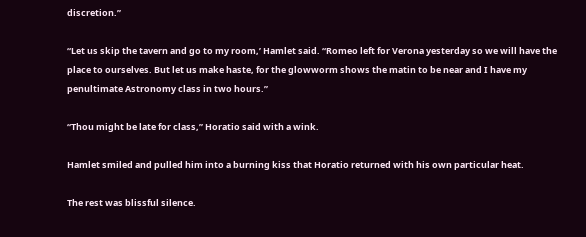discretion.”

“Let us skip the tavern and go to my room,’ Hamlet said. “Romeo left for Verona yesterday so we will have the place to ourselves. But let us make haste, for the glowworm shows the matin to be near and I have my penultimate Astronomy class in two hours.”

“Thou might be late for class,” Horatio said with a wink.

Hamlet smiled and pulled him into a burning kiss that Horatio returned with his own particular heat.

The rest was blissful silence.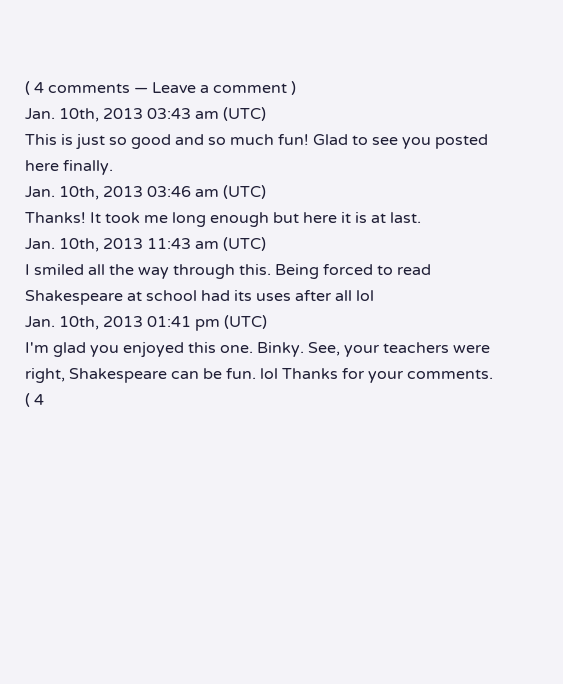( 4 comments — Leave a comment )
Jan. 10th, 2013 03:43 am (UTC)
This is just so good and so much fun! Glad to see you posted here finally.
Jan. 10th, 2013 03:46 am (UTC)
Thanks! It took me long enough but here it is at last.
Jan. 10th, 2013 11:43 am (UTC)
I smiled all the way through this. Being forced to read Shakespeare at school had its uses after all lol
Jan. 10th, 2013 01:41 pm (UTC)
I'm glad you enjoyed this one. Binky. See, your teachers were right, Shakespeare can be fun. lol Thanks for your comments.
( 4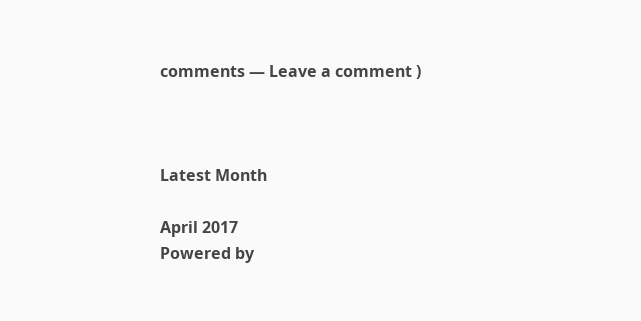comments — Leave a comment )



Latest Month

April 2017
Powered by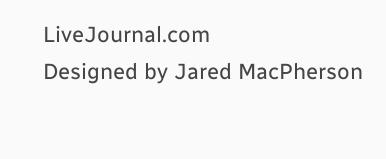LiveJournal.com
Designed by Jared MacPherson